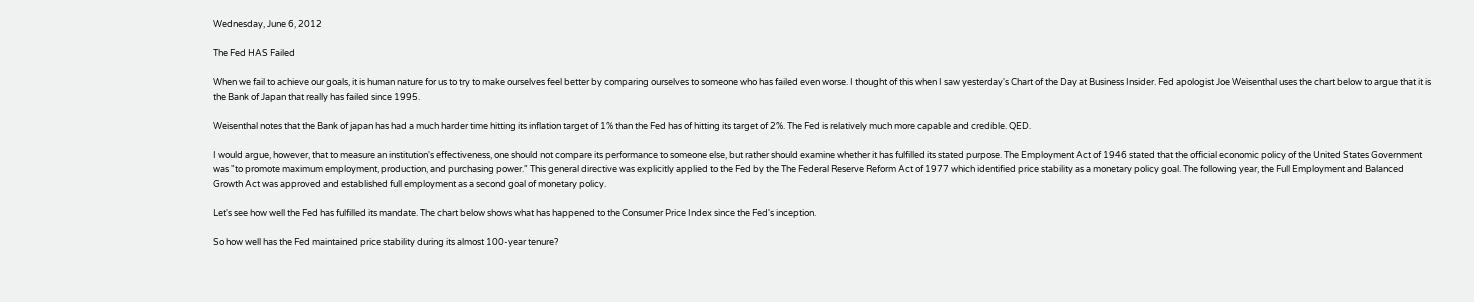Wednesday, June 6, 2012

The Fed HAS Failed

When we fail to achieve our goals, it is human nature for us to try to make ourselves feel better by comparing ourselves to someone who has failed even worse. I thought of this when I saw yesterday's Chart of the Day at Business Insider. Fed apologist Joe Weisenthal uses the chart below to argue that it is the Bank of Japan that really has failed since 1995.

Weisenthal notes that the Bank of japan has had a much harder time hitting its inflation target of 1% than the Fed has of hitting its target of 2%. The Fed is relatively much more capable and credible. QED.

I would argue, however, that to measure an institution's effectiveness, one should not compare its performance to someone else, but rather should examine whether it has fulfilled its stated purpose. The Employment Act of 1946 stated that the official economic policy of the United States Government was "to promote maximum employment, production, and purchasing power." This general directive was explicitly applied to the Fed by the The Federal Reserve Reform Act of 1977 which identified price stability as a monetary policy goal. The following year, the Full Employment and Balanced Growth Act was approved and established full employment as a second goal of monetary policy.

Let's see how well the Fed has fulfilled its mandate. The chart below shows what has happened to the Consumer Price Index since the Fed's inception.

So how well has the Fed maintained price stability during its almost 100-year tenure?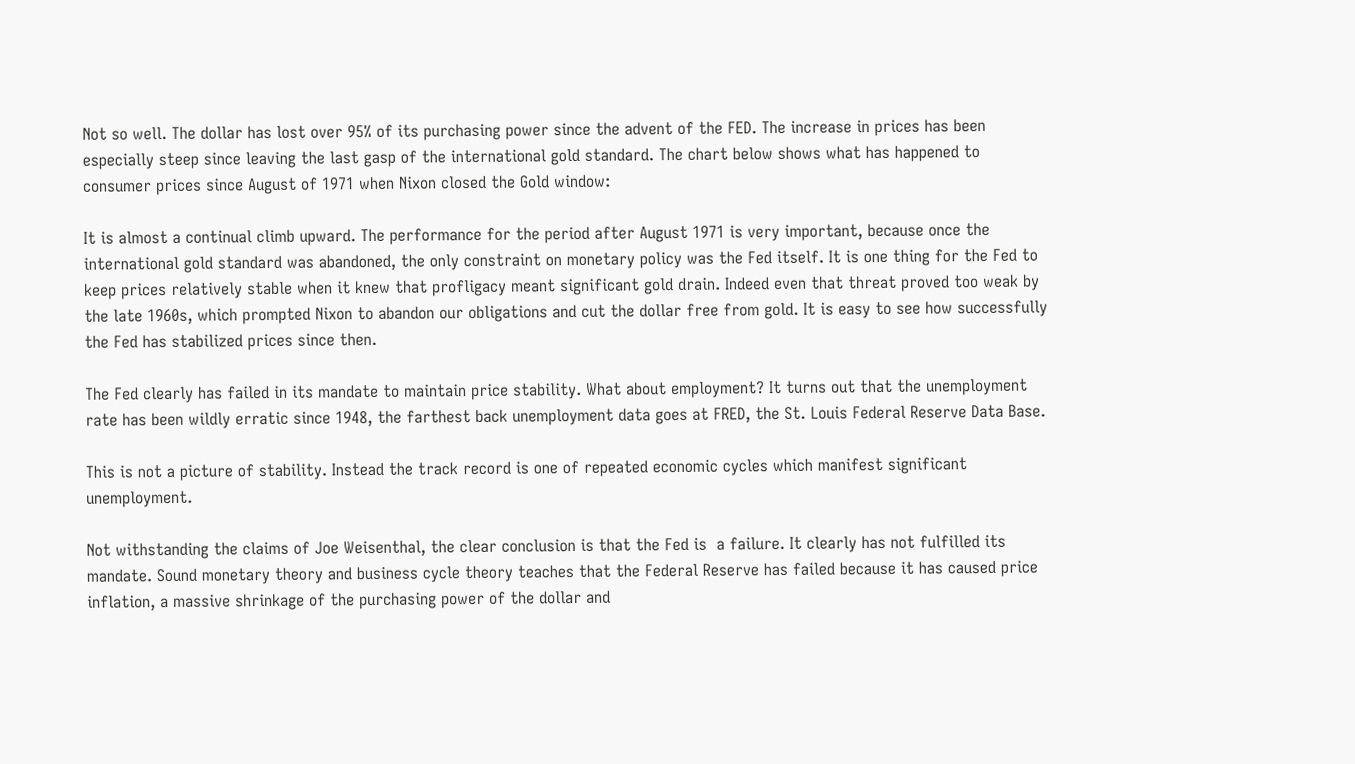Not so well. The dollar has lost over 95% of its purchasing power since the advent of the FED. The increase in prices has been especially steep since leaving the last gasp of the international gold standard. The chart below shows what has happened to consumer prices since August of 1971 when Nixon closed the Gold window:

It is almost a continual climb upward. The performance for the period after August 1971 is very important, because once the international gold standard was abandoned, the only constraint on monetary policy was the Fed itself. It is one thing for the Fed to keep prices relatively stable when it knew that profligacy meant significant gold drain. Indeed even that threat proved too weak by the late 1960s, which prompted Nixon to abandon our obligations and cut the dollar free from gold. It is easy to see how successfully the Fed has stabilized prices since then.

The Fed clearly has failed in its mandate to maintain price stability. What about employment? It turns out that the unemployment rate has been wildly erratic since 1948, the farthest back unemployment data goes at FRED, the St. Louis Federal Reserve Data Base.

This is not a picture of stability. Instead the track record is one of repeated economic cycles which manifest significant unemployment.

Not withstanding the claims of Joe Weisenthal, the clear conclusion is that the Fed is  a failure. It clearly has not fulfilled its mandate. Sound monetary theory and business cycle theory teaches that the Federal Reserve has failed because it has caused price inflation, a massive shrinkage of the purchasing power of the dollar and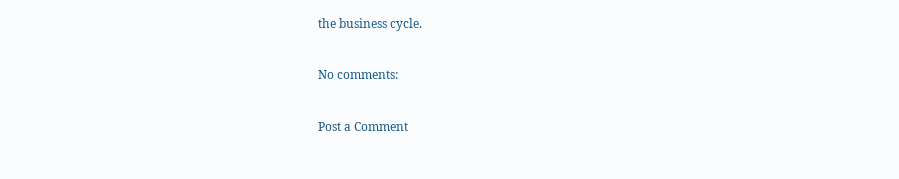the business cycle.

No comments:

Post a Comment